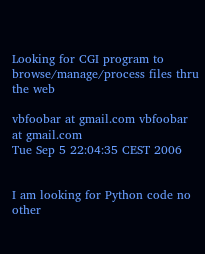Looking for CGI program to browse/manage/process files thru the web

vbfoobar at gmail.com vbfoobar at gmail.com
Tue Sep 5 22:04:35 CEST 2006


I am looking for Python code no other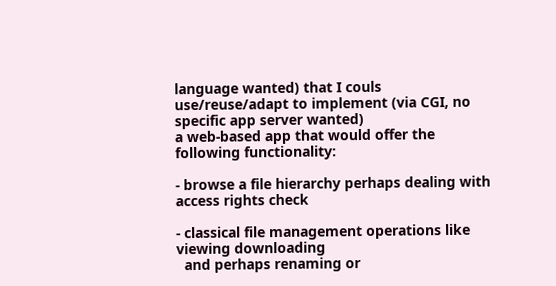language wanted) that I couls
use/reuse/adapt to implement (via CGI, no specific app server wanted)
a web-based app that would offer the following functionality:

- browse a file hierarchy perhaps dealing with access rights check

- classical file management operations like viewing downloading
  and perhaps renaming or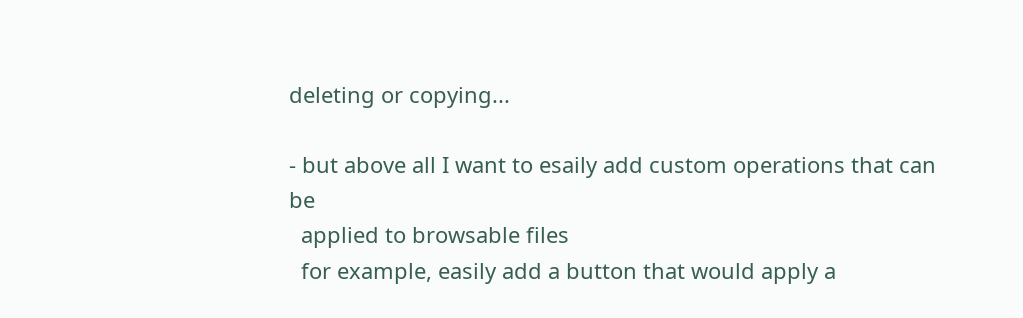deleting or copying...

- but above all I want to esaily add custom operations that can be
  applied to browsable files
  for example, easily add a button that would apply a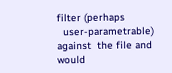filter (perhaps
  user-parametrable) against  the file and would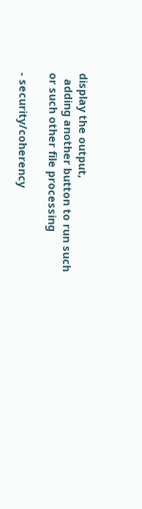display the output,
  adding another button to run such or such other file processing

- security/coherency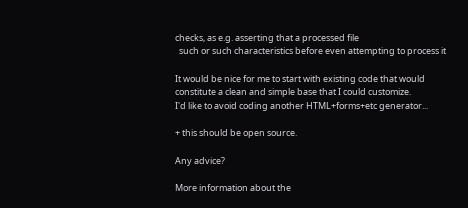checks, as e.g. asserting that a processed file
  such or such characteristics before even attempting to process it

It would be nice for me to start with existing code that would
constitute a clean and simple base that I could customize.
I'd like to avoid coding another HTML+forms+etc generator...

+ this should be open source.

Any advice?

More information about the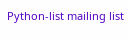Python-list mailing list